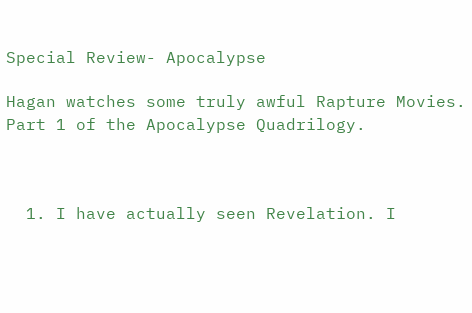Special Review- Apocalypse

Hagan watches some truly awful Rapture Movies. Part 1 of the Apocalypse Quadrilogy.



  1. I have actually seen Revelation. I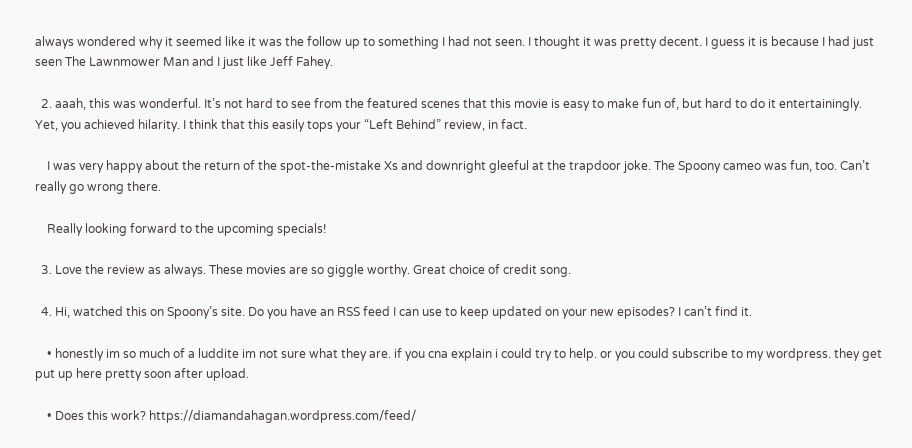always wondered why it seemed like it was the follow up to something I had not seen. I thought it was pretty decent. I guess it is because I had just seen The Lawnmower Man and I just like Jeff Fahey.

  2. aaah, this was wonderful. It’s not hard to see from the featured scenes that this movie is easy to make fun of, but hard to do it entertainingly. Yet, you achieved hilarity. I think that this easily tops your “Left Behind” review, in fact.

    I was very happy about the return of the spot-the-mistake Xs and downright gleeful at the trapdoor joke. The Spoony cameo was fun, too. Can’t really go wrong there.

    Really looking forward to the upcoming specials!

  3. Love the review as always. These movies are so giggle worthy. Great choice of credit song.

  4. Hi, watched this on Spoony’s site. Do you have an RSS feed I can use to keep updated on your new episodes? I can’t find it.

    • honestly im so much of a luddite im not sure what they are. if you cna explain i could try to help. or you could subscribe to my wordpress. they get put up here pretty soon after upload.

    • Does this work? https://diamandahagan.wordpress.com/feed/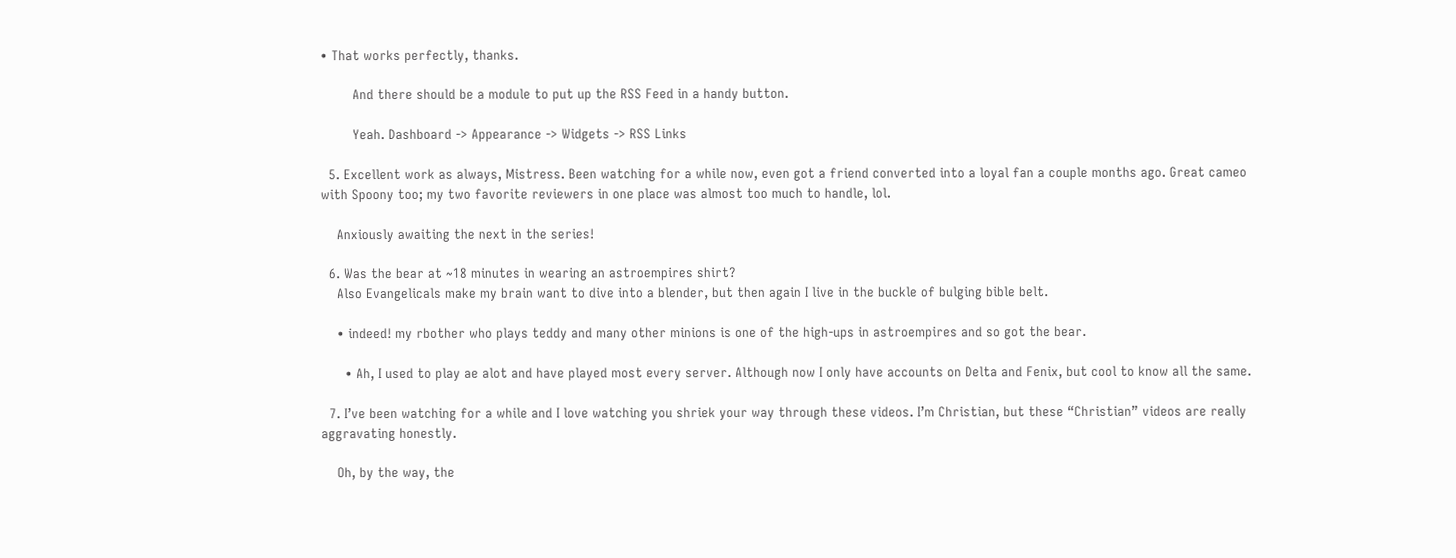• That works perfectly, thanks.

        And there should be a module to put up the RSS Feed in a handy button.

        Yeah. Dashboard -> Appearance -> Widgets -> RSS Links

  5. Excellent work as always, Mistress. Been watching for a while now, even got a friend converted into a loyal fan a couple months ago. Great cameo with Spoony too; my two favorite reviewers in one place was almost too much to handle, lol.

    Anxiously awaiting the next in the series!

  6. Was the bear at ~18 minutes in wearing an astroempires shirt?
    Also Evangelicals make my brain want to dive into a blender, but then again I live in the buckle of bulging bible belt.

    • indeed! my rbother who plays teddy and many other minions is one of the high-ups in astroempires and so got the bear.

      • Ah, I used to play ae alot and have played most every server. Although now I only have accounts on Delta and Fenix, but cool to know all the same.

  7. I’ve been watching for a while and I love watching you shriek your way through these videos. I’m Christian, but these “Christian” videos are really aggravating honestly.

    Oh, by the way, the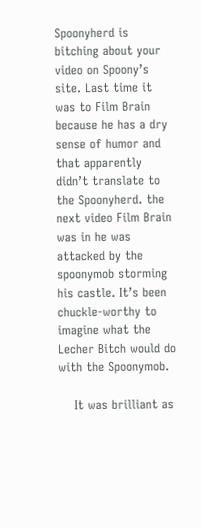Spoonyherd is bitching about your video on Spoony’s site. Last time it was to Film Brain because he has a dry sense of humor and that apparently didn’t translate to the Spoonyherd. the next video Film Brain was in he was attacked by the spoonymob storming his castle. It’s been chuckle-worthy to imagine what the Lecher Bitch would do with the Spoonymob.

    It was brilliant as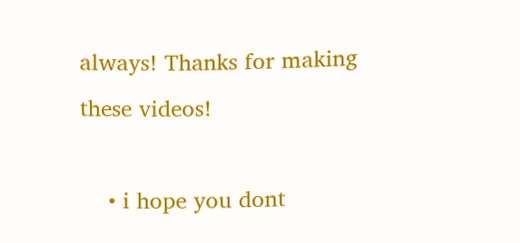always! Thanks for making these videos!

    • i hope you dont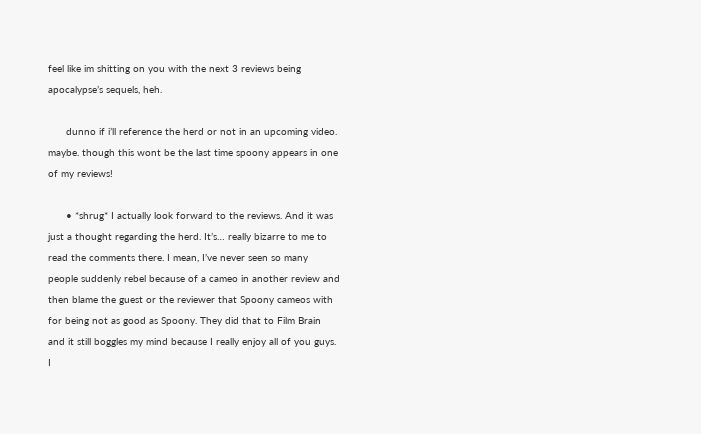feel like im shitting on you with the next 3 reviews being apocalypse’s sequels, heh.

      dunno if i’ll reference the herd or not in an upcoming video. maybe. though this wont be the last time spoony appears in one of my reviews!

      • *shrug* I actually look forward to the reviews. And it was just a thought regarding the herd. It’s… really bizarre to me to read the comments there. I mean, I’ve never seen so many people suddenly rebel because of a cameo in another review and then blame the guest or the reviewer that Spoony cameos with for being not as good as Spoony. They did that to Film Brain and it still boggles my mind because I really enjoy all of you guys. I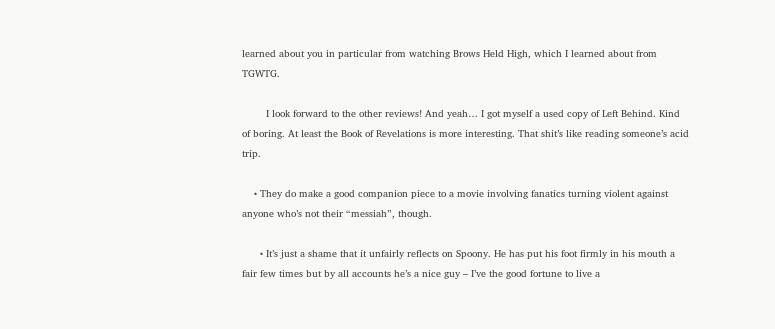learned about you in particular from watching Brows Held High, which I learned about from TGWTG.

        I look forward to the other reviews! And yeah… I got myself a used copy of Left Behind. Kind of boring. At least the Book of Revelations is more interesting. That shit’s like reading someone’s acid trip.

    • They do make a good companion piece to a movie involving fanatics turning violent against anyone who’s not their “messiah”, though.

      • It’s just a shame that it unfairly reflects on Spoony. He has put his foot firmly in his mouth a fair few times but by all accounts he’s a nice guy – I’ve the good fortune to live a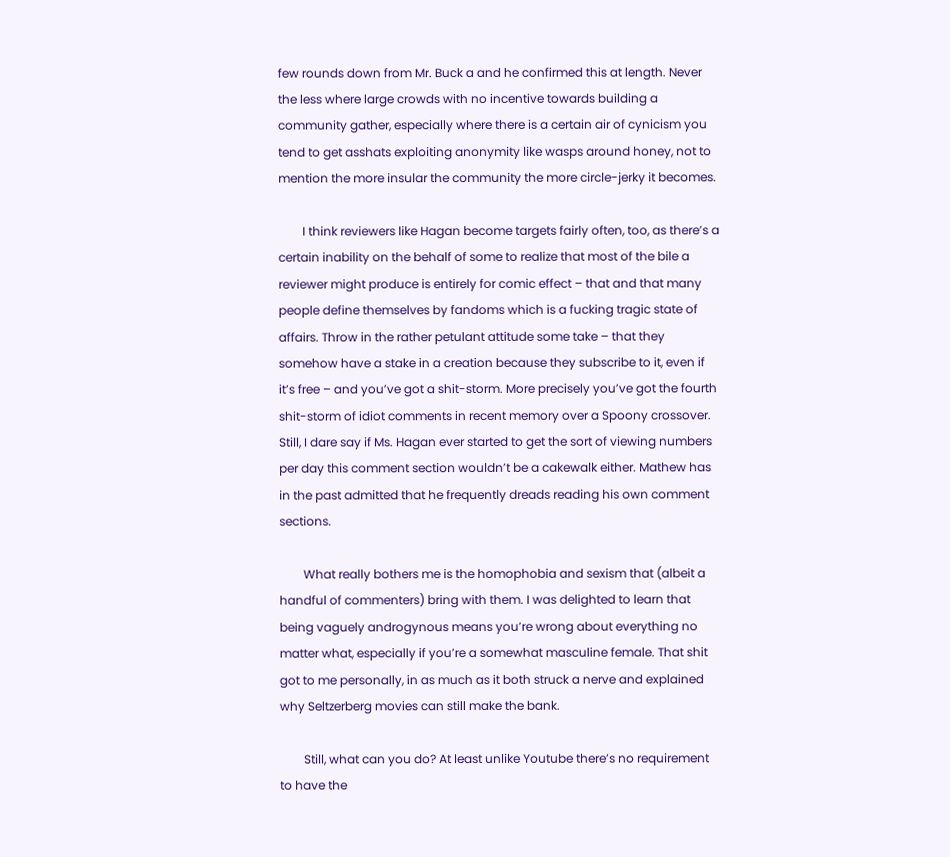few rounds down from Mr. Buck a and he confirmed this at length. Never the less where large crowds with no incentive towards building a community gather, especially where there is a certain air of cynicism you tend to get asshats exploiting anonymity like wasps around honey, not to mention the more insular the community the more circle-jerky it becomes.

        I think reviewers like Hagan become targets fairly often, too, as there’s a certain inability on the behalf of some to realize that most of the bile a reviewer might produce is entirely for comic effect – that and that many people define themselves by fandoms which is a fucking tragic state of affairs. Throw in the rather petulant attitude some take – that they somehow have a stake in a creation because they subscribe to it, even if it’s free – and you’ve got a shit-storm. More precisely you’ve got the fourth shit-storm of idiot comments in recent memory over a Spoony crossover. Still, I dare say if Ms. Hagan ever started to get the sort of viewing numbers per day this comment section wouldn’t be a cakewalk either. Mathew has in the past admitted that he frequently dreads reading his own comment sections.

        What really bothers me is the homophobia and sexism that (albeit a handful of commenters) bring with them. I was delighted to learn that being vaguely androgynous means you’re wrong about everything no matter what, especially if you’re a somewhat masculine female. That shit got to me personally, in as much as it both struck a nerve and explained why Seltzerberg movies can still make the bank.

        Still, what can you do? At least unlike Youtube there’s no requirement to have the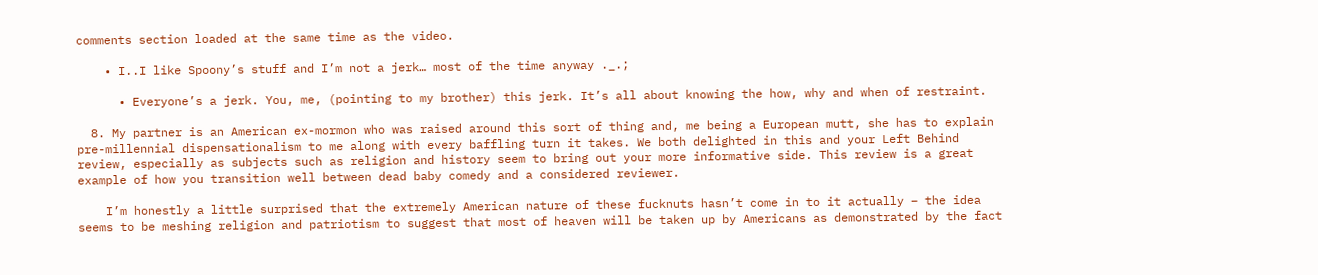comments section loaded at the same time as the video.

    • I..I like Spoony’s stuff and I’m not a jerk… most of the time anyway ._.;

      • Everyone’s a jerk. You, me, (pointing to my brother) this jerk. It’s all about knowing the how, why and when of restraint.

  8. My partner is an American ex-mormon who was raised around this sort of thing and, me being a European mutt, she has to explain pre-millennial dispensationalism to me along with every baffling turn it takes. We both delighted in this and your Left Behind review, especially as subjects such as religion and history seem to bring out your more informative side. This review is a great example of how you transition well between dead baby comedy and a considered reviewer.

    I’m honestly a little surprised that the extremely American nature of these fucknuts hasn’t come in to it actually – the idea seems to be meshing religion and patriotism to suggest that most of heaven will be taken up by Americans as demonstrated by the fact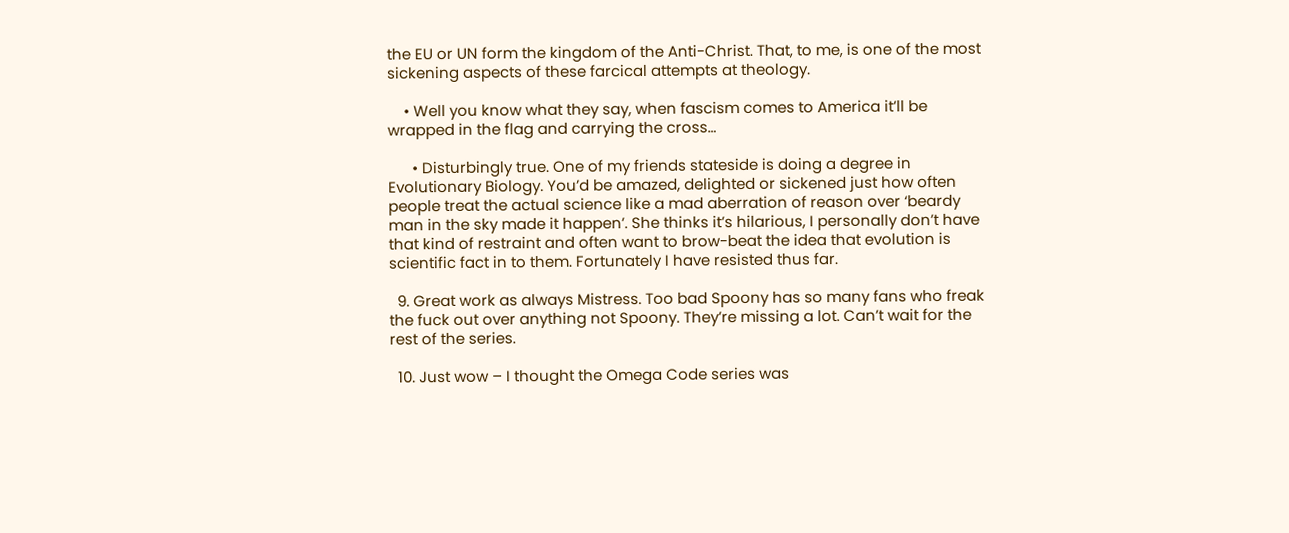the EU or UN form the kingdom of the Anti-Christ. That, to me, is one of the most sickening aspects of these farcical attempts at theology.

    • Well you know what they say, when fascism comes to America it’ll be wrapped in the flag and carrying the cross…

      • Disturbingly true. One of my friends stateside is doing a degree in Evolutionary Biology. You’d be amazed, delighted or sickened just how often people treat the actual science like a mad aberration of reason over ‘beardy man in the sky made it happen’. She thinks it’s hilarious, I personally don’t have that kind of restraint and often want to brow-beat the idea that evolution is scientific fact in to them. Fortunately I have resisted thus far.

  9. Great work as always Mistress. Too bad Spoony has so many fans who freak the fuck out over anything not Spoony. They’re missing a lot. Can’t wait for the rest of the series.

  10. Just wow – I thought the Omega Code series was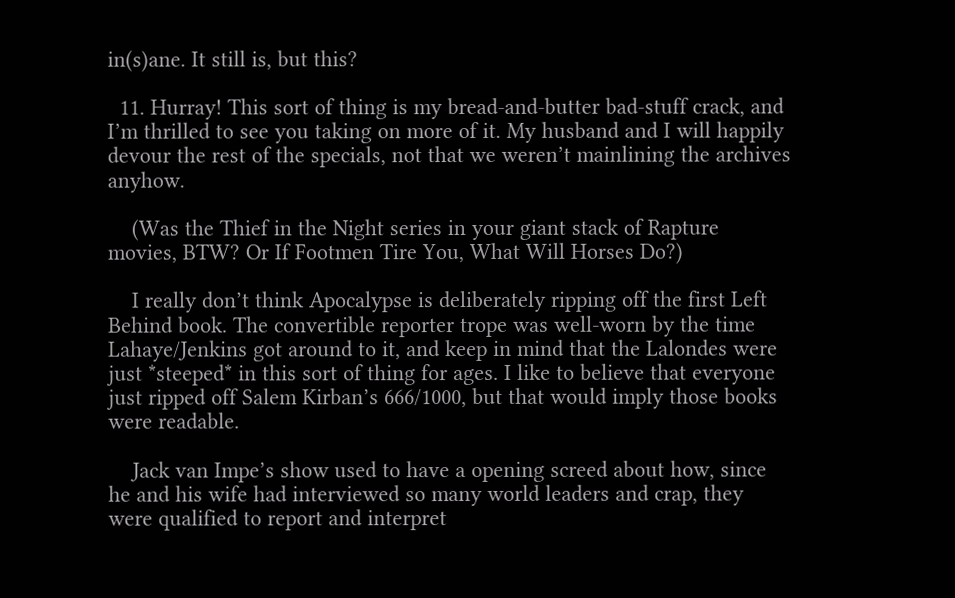in(s)ane. It still is, but this?

  11. Hurray! This sort of thing is my bread-and-butter bad-stuff crack, and I’m thrilled to see you taking on more of it. My husband and I will happily devour the rest of the specials, not that we weren’t mainlining the archives anyhow.

    (Was the Thief in the Night series in your giant stack of Rapture movies, BTW? Or If Footmen Tire You, What Will Horses Do?)

    I really don’t think Apocalypse is deliberately ripping off the first Left Behind book. The convertible reporter trope was well-worn by the time Lahaye/Jenkins got around to it, and keep in mind that the Lalondes were just *steeped* in this sort of thing for ages. I like to believe that everyone just ripped off Salem Kirban’s 666/1000, but that would imply those books were readable.

    Jack van Impe’s show used to have a opening screed about how, since he and his wife had interviewed so many world leaders and crap, they were qualified to report and interpret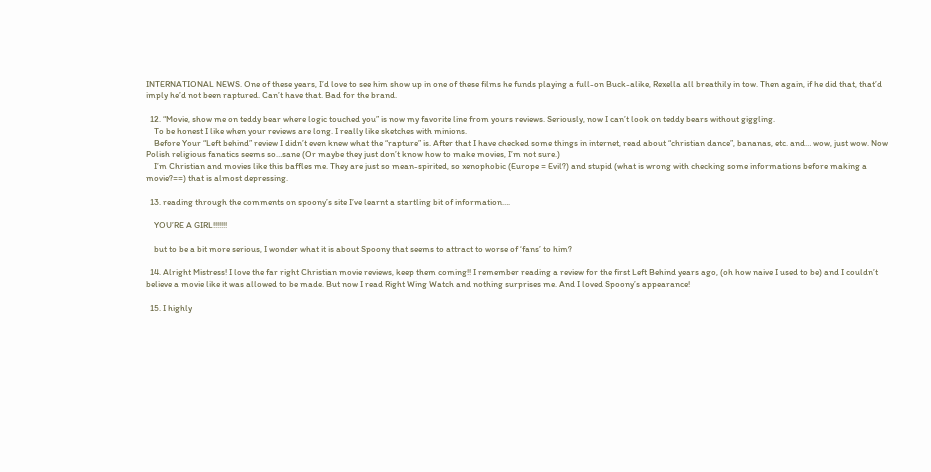INTERNATIONAL NEWS. One of these years, I’d love to see him show up in one of these films he funds playing a full-on Buck-alike, Rexella all breathily in tow. Then again, if he did that, that’d imply he’d not been raptured. Can’t have that. Bad for the brand.

  12. “Movie, show me on teddy bear where logic touched you” is now my favorite line from yours reviews. Seriously, now I can’t look on teddy bears without giggling.
    To be honest I like when your reviews are long. I really like sketches with minions.
    Before Your “Left behind” review I didn’t even knew what the “rapture” is. After that I have checked some things in internet, read about “christian dance”, bananas, etc. and… wow, just wow. Now Polish religious fanatics seems so…sane (Or maybe they just don’t know how to make movies, I’m not sure.)
    I’m Christian and movies like this baffles me. They are just so mean-spirited, so xenophobic (Europe = Evil?) and stupid (what is wrong with checking some informations before making a movie?==) that is almost depressing.

  13. reading through the comments on spoony’s site I’ve learnt a startling bit of information….

    YOU’RE A GIRL!!!!!!!

    but to be a bit more serious, I wonder what it is about Spoony that seems to attract to worse of ‘fans’ to him?

  14. Alright Mistress! I love the far right Christian movie reviews, keep them coming!! I remember reading a review for the first Left Behind years ago, (oh how naive I used to be) and I couldn’t believe a movie like it was allowed to be made. But now I read Right Wing Watch and nothing surprises me. And I loved Spoony’s appearance!

  15. I highly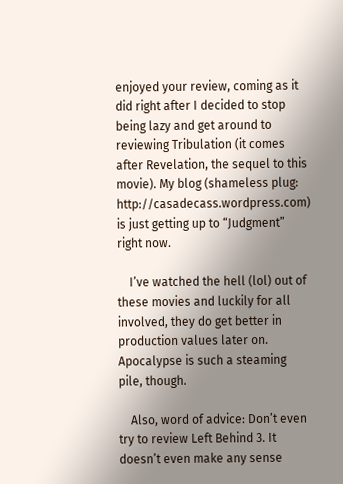enjoyed your review, coming as it did right after I decided to stop being lazy and get around to reviewing Tribulation (it comes after Revelation, the sequel to this movie). My blog (shameless plug: http://casadecass.wordpress.com) is just getting up to “Judgment” right now.

    I’ve watched the hell (lol) out of these movies and luckily for all involved, they do get better in production values later on. Apocalypse is such a steaming pile, though.

    Also, word of advice: Don’t even try to review Left Behind 3. It doesn’t even make any sense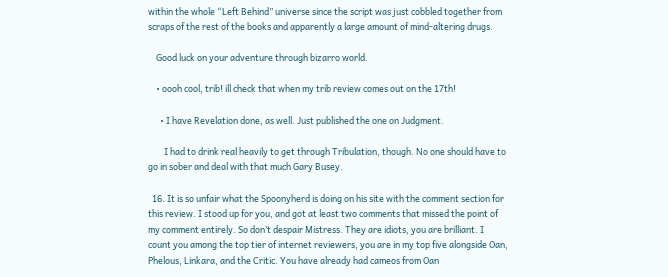within the whole “Left Behind” universe since the script was just cobbled together from scraps of the rest of the books and apparently a large amount of mind-altering drugs.

    Good luck on your adventure through bizarro world.

    • oooh cool, trib! ill check that when my trib review comes out on the 17th!

      • I have Revelation done, as well. Just published the one on Judgment.

        I had to drink real heavily to get through Tribulation, though. No one should have to go in sober and deal with that much Gary Busey.

  16. It is so unfair what the Spoonyherd is doing on his site with the comment section for this review. I stood up for you, and got at least two comments that missed the point of my comment entirely. So don’t despair Mistress. They are idiots, you are brilliant. I count you among the top tier of internet reviewers, you are in my top five alongside Oan, Phelous, Linkara, and the Critic. You have already had cameos from Oan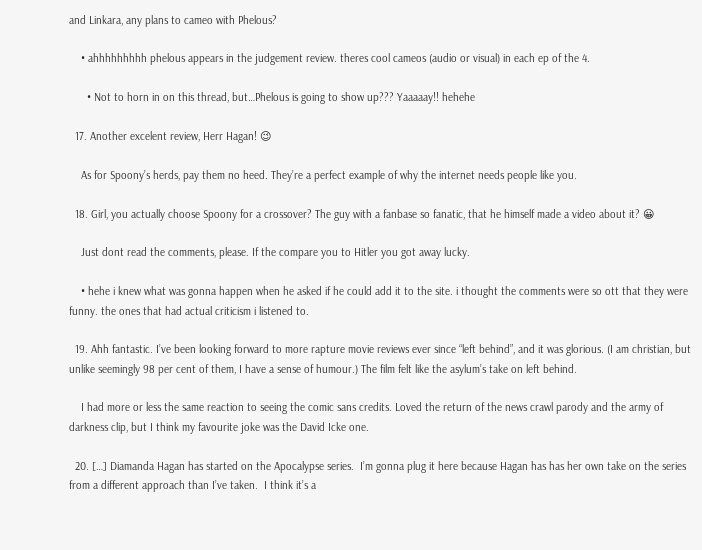and Linkara, any plans to cameo with Phelous?

    • ahhhhhhhhh phelous appears in the judgement review. theres cool cameos (audio or visual) in each ep of the 4.

      • Not to horn in on this thread, but…Phelous is going to show up??? Yaaaaay!! hehehe

  17. Another excelent review, Herr Hagan! 😉

    As for Spoony’s herds, pay them no heed. They’re a perfect example of why the internet needs people like you.

  18. Girl, you actually choose Spoony for a crossover? The guy with a fanbase so fanatic, that he himself made a video about it? 😀

    Just dont read the comments, please. If the compare you to Hitler you got away lucky.

    • hehe i knew what was gonna happen when he asked if he could add it to the site. i thought the comments were so ott that they were funny. the ones that had actual criticism i listened to.

  19. Ahh fantastic. I’ve been looking forward to more rapture movie reviews ever since “left behind”, and it was glorious. (I am christian, but unlike seemingly 98 per cent of them, I have a sense of humour.) The film felt like the asylum’s take on left behind.

    I had more or less the same reaction to seeing the comic sans credits. Loved the return of the news crawl parody and the army of darkness clip, but I think my favourite joke was the David Icke one.

  20. […] Diamanda Hagan has started on the Apocalypse series.  I’m gonna plug it here because Hagan has has her own take on the series from a different approach than I’ve taken.  I think it’s a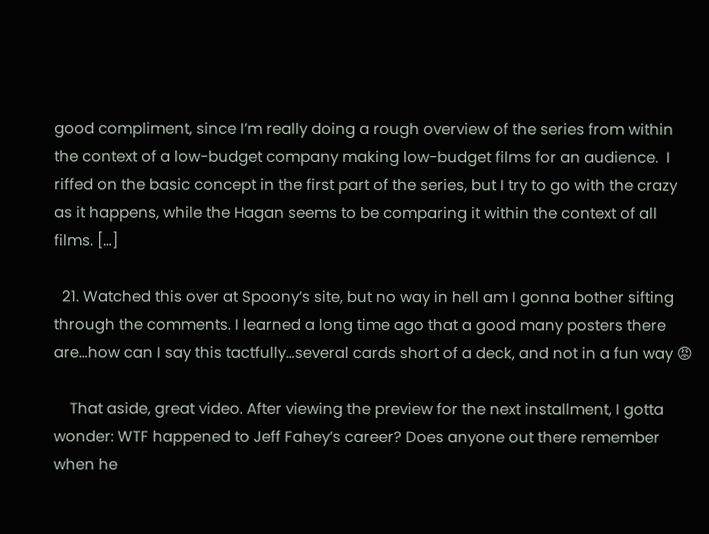good compliment, since I’m really doing a rough overview of the series from within the context of a low-budget company making low-budget films for an audience.  I riffed on the basic concept in the first part of the series, but I try to go with the crazy as it happens, while the Hagan seems to be comparing it within the context of all films. […]

  21. Watched this over at Spoony’s site, but no way in hell am I gonna bother sifting through the comments. I learned a long time ago that a good many posters there are…how can I say this tactfully…several cards short of a deck, and not in a fun way 😡

    That aside, great video. After viewing the preview for the next installment, I gotta wonder: WTF happened to Jeff Fahey’s career? Does anyone out there remember when he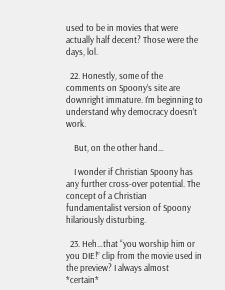used to be in movies that were actually half decent? Those were the days, lol.

  22. Honestly, some of the comments on Spoony’s site are downright immature. I’m beginning to understand why democracy doesn’t work.

    But, on the other hand…

    I wonder if Christian Spoony has any further cross-over potential. The concept of a Christian fundamentalist version of Spoony hilariously disturbing.

  23. Heh…that “you worship him or you DIE!” clip from the movie used in the preview? I always almost *certain*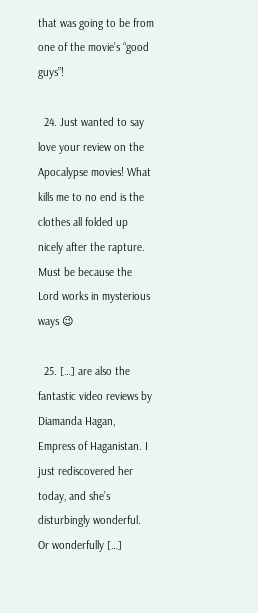that was going to be from one of the movie’s “good guys”!

  24. Just wanted to say love your review on the Apocalypse movies! What kills me to no end is the clothes all folded up nicely after the rapture. Must be because the Lord works in mysterious ways 😉

  25. […] are also the fantastic video reviews by Diamanda Hagan, Empress of Haganistan. I just rediscovered her today, and she’s disturbingly wonderful.  Or wonderfully […]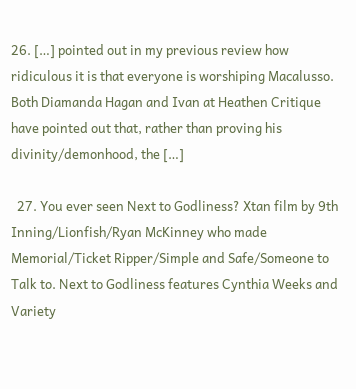26. […] pointed out in my previous review how ridiculous it is that everyone is worshiping Macalusso. Both Diamanda Hagan and Ivan at Heathen Critique have pointed out that, rather than proving his divinity/demonhood, the […]

  27. You ever seen Next to Godliness? Xtan film by 9th Inning/Lionfish/Ryan McKinney who made Memorial/Ticket Ripper/Simple and Safe/Someone to Talk to. Next to Godliness features Cynthia Weeks and Variety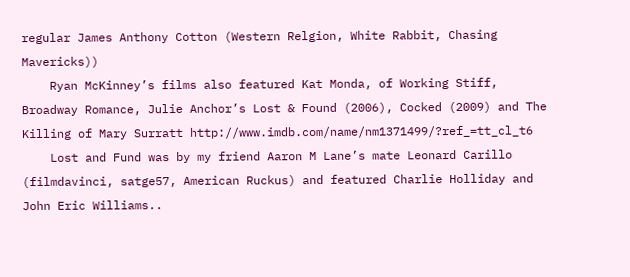regular James Anthony Cotton (Western Relgion, White Rabbit, Chasing Mavericks))
    Ryan McKinney’s films also featured Kat Monda, of Working Stiff, Broadway Romance, Julie Anchor’s Lost & Found (2006), Cocked (2009) and The Killing of Mary Surratt http://www.imdb.com/name/nm1371499/?ref_=tt_cl_t6
    Lost and Fund was by my friend Aaron M Lane’s mate Leonard Carillo (filmdavinci, satge57, American Ruckus) and featured Charlie Holliday and John Eric Williams..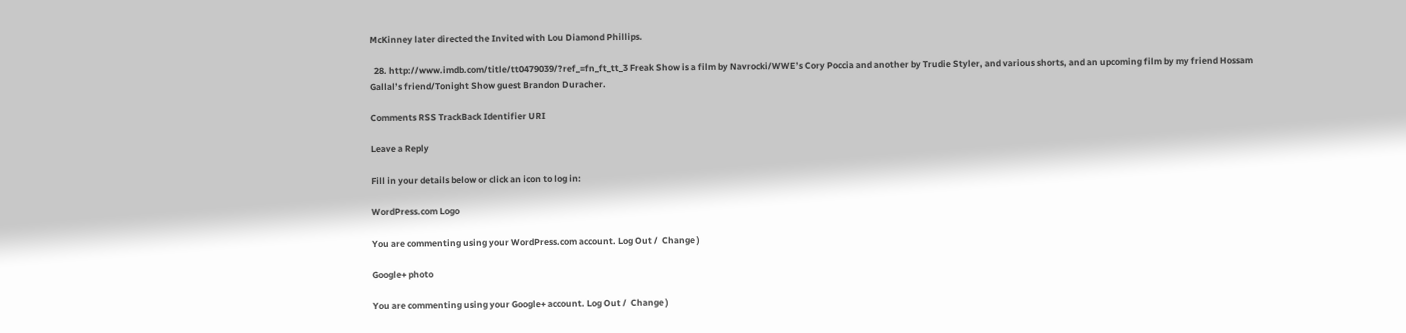McKinney later directed the Invited with Lou Diamond Phillips.

  28. http://www.imdb.com/title/tt0479039/?ref_=fn_ft_tt_3 Freak Show is a film by Navrocki/WWE’s Cory Poccia and another by Trudie Styler, and various shorts, and an upcoming film by my friend Hossam Gallal’s friend/Tonight Show guest Brandon Duracher.

Comments RSS TrackBack Identifier URI

Leave a Reply

Fill in your details below or click an icon to log in:

WordPress.com Logo

You are commenting using your WordPress.com account. Log Out /  Change )

Google+ photo

You are commenting using your Google+ account. Log Out /  Change )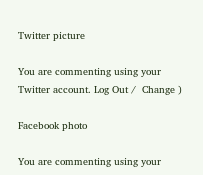Twitter picture

You are commenting using your Twitter account. Log Out /  Change )

Facebook photo

You are commenting using your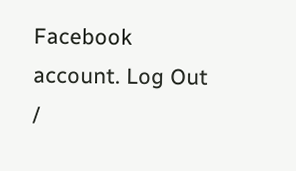Facebook account. Log Out /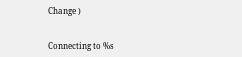Change )


Connecting to %s